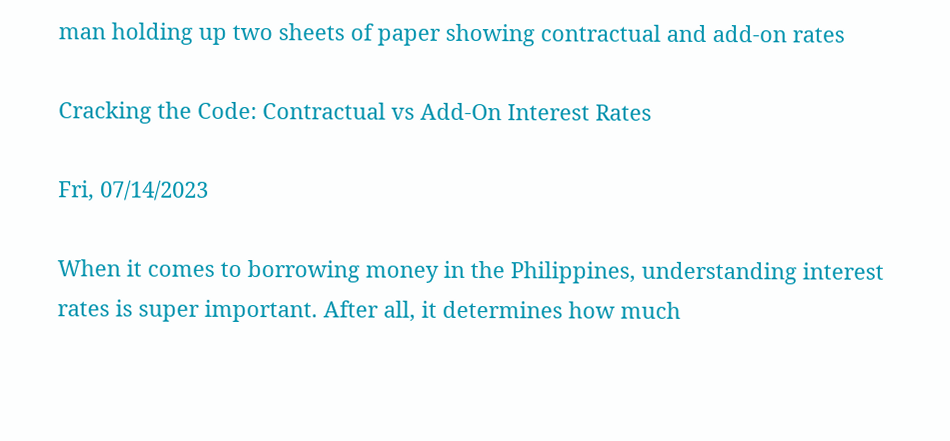man holding up two sheets of paper showing contractual and add-on rates

Cracking the Code: Contractual vs Add-On Interest Rates

Fri, 07/14/2023

When it comes to borrowing money in the Philippines, understanding interest rates is super important. After all, it determines how much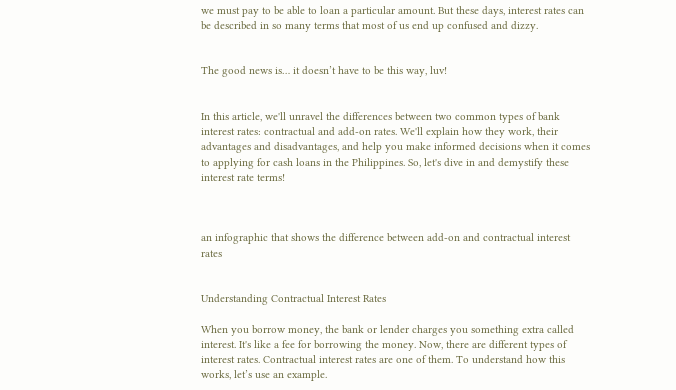we must pay to be able to loan a particular amount. But these days, interest rates can be described in so many terms that most of us end up confused and dizzy.


The good news is… it doesn’t have to be this way, luv!


In this article, we'll unravel the differences between two common types of bank interest rates: contractual and add-on rates. We'll explain how they work, their advantages and disadvantages, and help you make informed decisions when it comes to applying for cash loans in the Philippines. So, let's dive in and demystify these interest rate terms!



an infographic that shows the difference between add-on and contractual interest rates


Understanding Contractual Interest Rates

When you borrow money, the bank or lender charges you something extra called interest. It's like a fee for borrowing the money. Now, there are different types of interest rates. Contractual interest rates are one of them. To understand how this works, let’s use an example.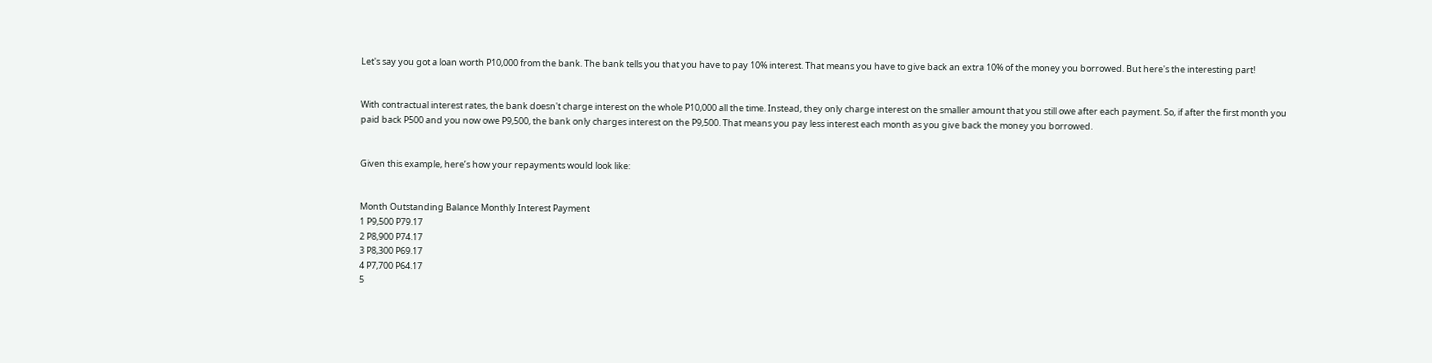Let's say you got a loan worth P10,000 from the bank. The bank tells you that you have to pay 10% interest. That means you have to give back an extra 10% of the money you borrowed. But here's the interesting part!


With contractual interest rates, the bank doesn't charge interest on the whole P10,000 all the time. Instead, they only charge interest on the smaller amount that you still owe after each payment. So, if after the first month you paid back P500 and you now owe P9,500, the bank only charges interest on the P9,500. That means you pay less interest each month as you give back the money you borrowed.


Given this example, here’s how your repayments would look like:


Month Outstanding Balance Monthly Interest Payment
1 P9,500 P79.17
2 P8,900 P74.17
3 P8,300 P69.17
4 P7,700 P64.17
5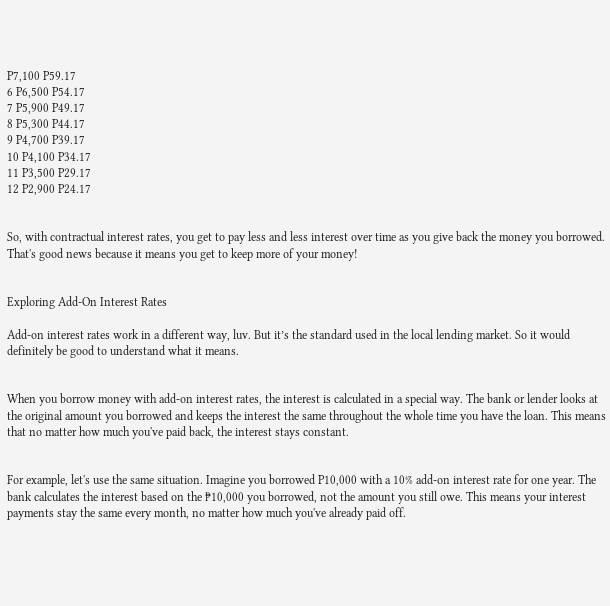P7,100 P59.17
6 P6,500 P54.17
7 P5,900 P49.17
8 P5,300 P44.17
9 P4,700 P39.17
10 P4,100 P34.17
11 P3,500 P29.17
12 P2,900 P24.17


So, with contractual interest rates, you get to pay less and less interest over time as you give back the money you borrowed. That's good news because it means you get to keep more of your money!


Exploring Add-On Interest Rates

Add-on interest rates work in a different way, luv. But it’s the standard used in the local lending market. So it would definitely be good to understand what it means.


When you borrow money with add-on interest rates, the interest is calculated in a special way. The bank or lender looks at the original amount you borrowed and keeps the interest the same throughout the whole time you have the loan. This means that no matter how much you've paid back, the interest stays constant.


For example, let's use the same situation. Imagine you borrowed P10,000 with a 10% add-on interest rate for one year. The bank calculates the interest based on the ₱10,000 you borrowed, not the amount you still owe. This means your interest payments stay the same every month, no matter how much you've already paid off.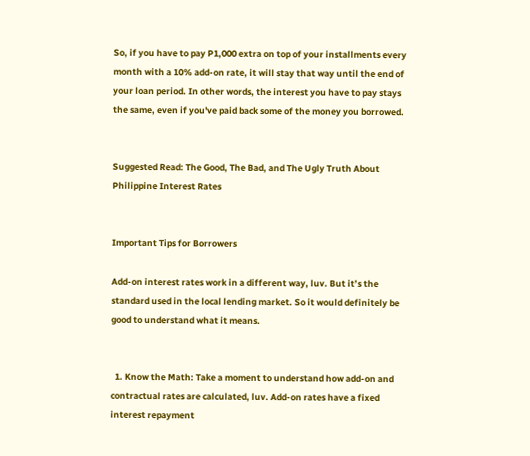So, if you have to pay P1,000 extra on top of your installments every month with a 10% add-on rate, it will stay that way until the end of your loan period. In other words, the interest you have to pay stays the same, even if you've paid back some of the money you borrowed.


Suggested Read: The Good, The Bad, and The Ugly Truth About Philippine Interest Rates


Important Tips for Borrowers

Add-on interest rates work in a different way, luv. But it’s the standard used in the local lending market. So it would definitely be good to understand what it means.


  1. Know the Math: Take a moment to understand how add-on and contractual rates are calculated, luv. Add-on rates have a fixed interest repayment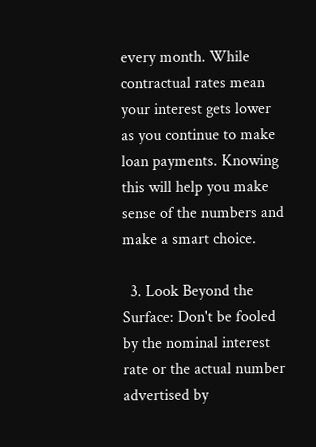every month. While contractual rates mean your interest gets lower as you continue to make loan payments. Knowing this will help you make sense of the numbers and make a smart choice.

  3. Look Beyond the Surface: Don't be fooled by the nominal interest rate or the actual number advertised by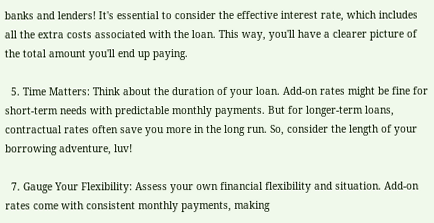banks and lenders! It's essential to consider the effective interest rate, which includes all the extra costs associated with the loan. This way, you'll have a clearer picture of the total amount you'll end up paying.

  5. Time Matters: Think about the duration of your loan. Add-on rates might be fine for short-term needs with predictable monthly payments. But for longer-term loans, contractual rates often save you more in the long run. So, consider the length of your borrowing adventure, luv!

  7. Gauge Your Flexibility: Assess your own financial flexibility and situation. Add-on rates come with consistent monthly payments, making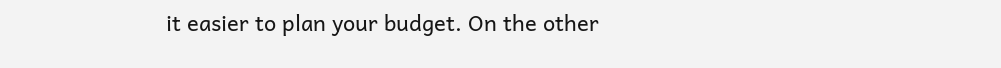it easier to plan your budget. On the other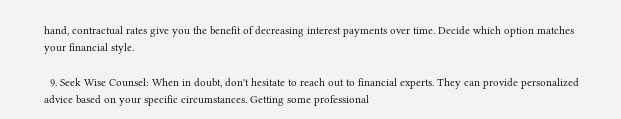hand, contractual rates give you the benefit of decreasing interest payments over time. Decide which option matches your financial style.

  9. Seek Wise Counsel: When in doubt, don't hesitate to reach out to financial experts. They can provide personalized advice based on your specific circumstances. Getting some professional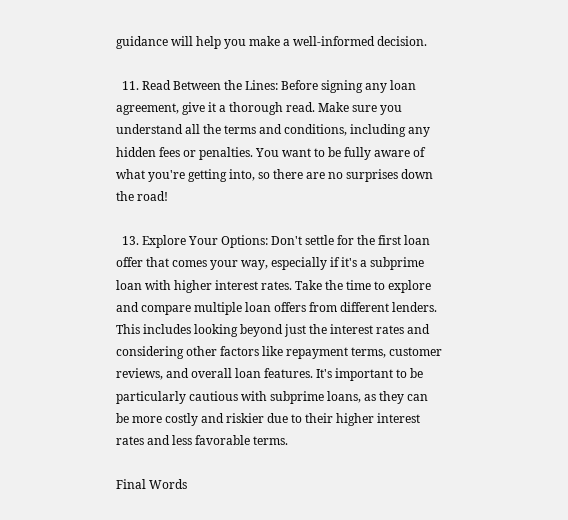guidance will help you make a well-informed decision.

  11. Read Between the Lines: Before signing any loan agreement, give it a thorough read. Make sure you understand all the terms and conditions, including any hidden fees or penalties. You want to be fully aware of what you're getting into, so there are no surprises down the road!

  13. Explore Your Options: Don't settle for the first loan offer that comes your way, especially if it's a subprime loan with higher interest rates. Take the time to explore and compare multiple loan offers from different lenders. This includes looking beyond just the interest rates and considering other factors like repayment terms, customer reviews, and overall loan features. It's important to be particularly cautious with subprime loans, as they can be more costly and riskier due to their higher interest rates and less favorable terms.

Final Words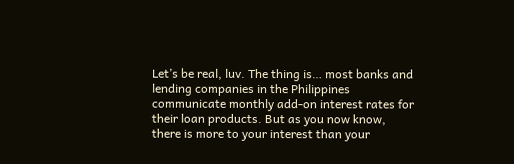Let’s be real, luv. The thing is… most banks and lending companies in the Philippines communicate monthly add-on interest rates for their loan products. But as you now know, there is more to your interest than your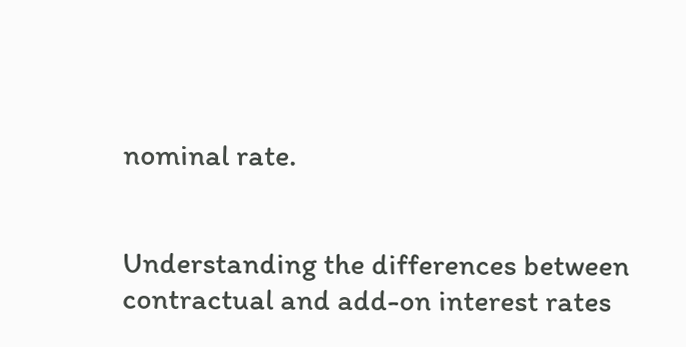nominal rate.


Understanding the differences between contractual and add-on interest rates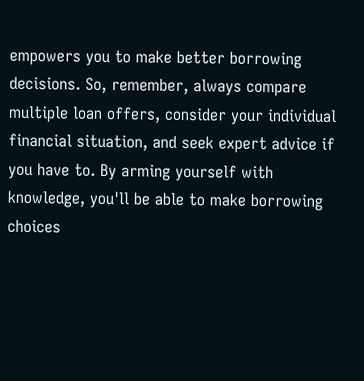empowers you to make better borrowing decisions. So, remember, always compare multiple loan offers, consider your individual financial situation, and seek expert advice if you have to. By arming yourself with knowledge, you'll be able to make borrowing choices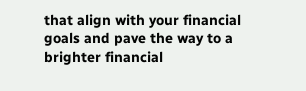that align with your financial goals and pave the way to a brighter financial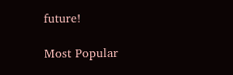future!

Most Popular